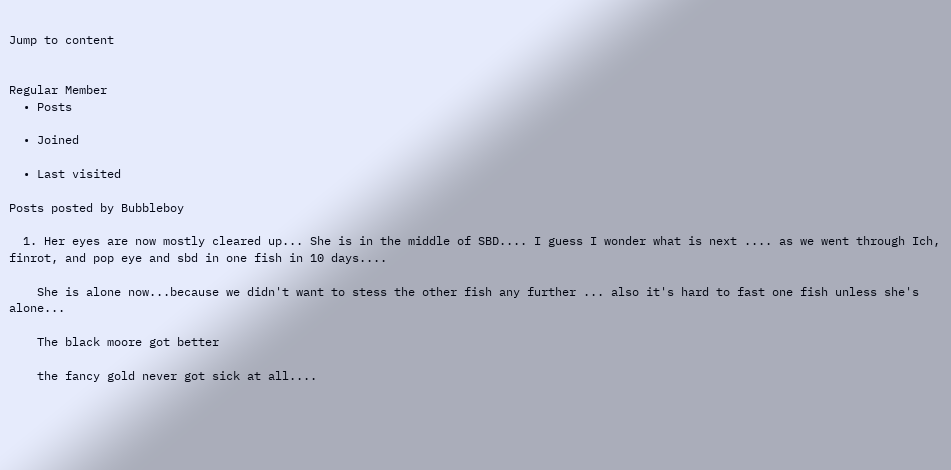Jump to content


Regular Member
  • Posts

  • Joined

  • Last visited

Posts posted by Bubbleboy

  1. Her eyes are now mostly cleared up... She is in the middle of SBD.... I guess I wonder what is next .... as we went through Ich, finrot, and pop eye and sbd in one fish in 10 days....

    She is alone now...because we didn't want to stess the other fish any further ... also it's hard to fast one fish unless she's alone...

    The black moore got better

    the fancy gold never got sick at all....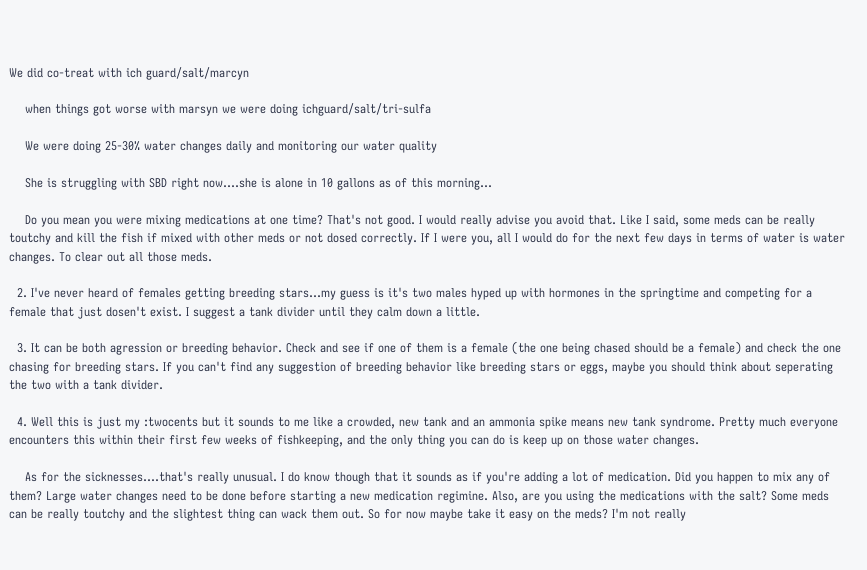We did co-treat with ich guard/salt/marcyn

    when things got worse with marsyn we were doing ichguard/salt/tri-sulfa

    We were doing 25-30% water changes daily and monitoring our water quality

    She is struggling with SBD right now....she is alone in 10 gallons as of this morning...

    Do you mean you were mixing medications at one time? That's not good. I would really advise you avoid that. Like I said, some meds can be really toutchy and kill the fish if mixed with other meds or not dosed correctly. If I were you, all I would do for the next few days in terms of water is water changes. To clear out all those meds.

  2. I've never heard of females getting breeding stars...my guess is it's two males hyped up with hormones in the springtime and competing for a female that just dosen't exist. I suggest a tank divider until they calm down a little.

  3. It can be both agression or breeding behavior. Check and see if one of them is a female (the one being chased should be a female) and check the one chasing for breeding stars. If you can't find any suggestion of breeding behavior like breeding stars or eggs, maybe you should think about seperating the two with a tank divider.

  4. Well this is just my :twocents but it sounds to me like a crowded, new tank and an ammonia spike means new tank syndrome. Pretty much everyone encounters this within their first few weeks of fishkeeping, and the only thing you can do is keep up on those water changes.

    As for the sicknesses....that's really unusual. I do know though that it sounds as if you're adding a lot of medication. Did you happen to mix any of them? Large water changes need to be done before starting a new medication regimine. Also, are you using the medications with the salt? Some meds can be really toutchy and the slightest thing can wack them out. So for now maybe take it easy on the meds? I'm not really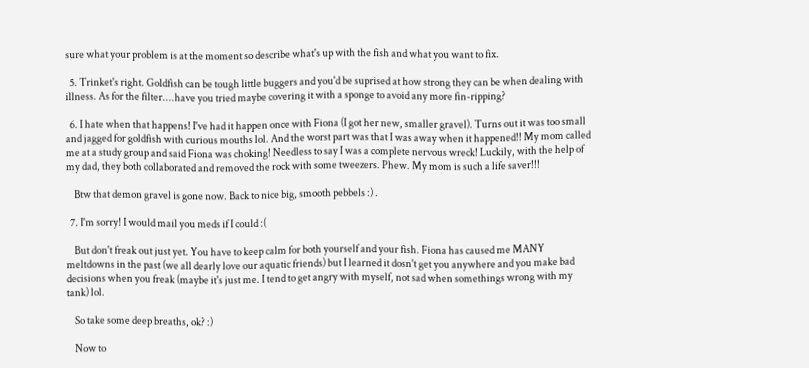sure what your problem is at the moment so describe what's up with the fish and what you want to fix.

  5. Trinket's right. Goldfish can be tough little buggers and you'd be suprised at how strong they can be when dealing with illness. As for the filter....have you tried maybe covering it with a sponge to avoid any more fin-ripping?

  6. I hate when that happens! I've had it happen once with Fiona (I got her new, smaller gravel). Turns out it was too small and jagged for goldfish with curious mouths lol. And the worst part was that I was away when it happened!! My mom called me at a study group and said Fiona was choking! Needless to say I was a complete nervous wreck! Luckily, with the help of my dad, they both collaborated and removed the rock with some tweezers. Phew. My mom is such a life saver!!!

    Btw that demon gravel is gone now. Back to nice big, smooth pebbels :) .

  7. I'm sorry! I would mail you meds if I could :(

    But don't freak out just yet. You have to keep calm for both yourself and your fish. Fiona has caused me MANY meltdowns in the past (we all dearly love our aquatic friends) but I learned it dosn't get you anywhere and you make bad decisions when you freak (maybe it's just me. I tend to get angry with myself, not sad when somethings wrong with my tank) lol.

    So take some deep breaths, ok? :)

    Now to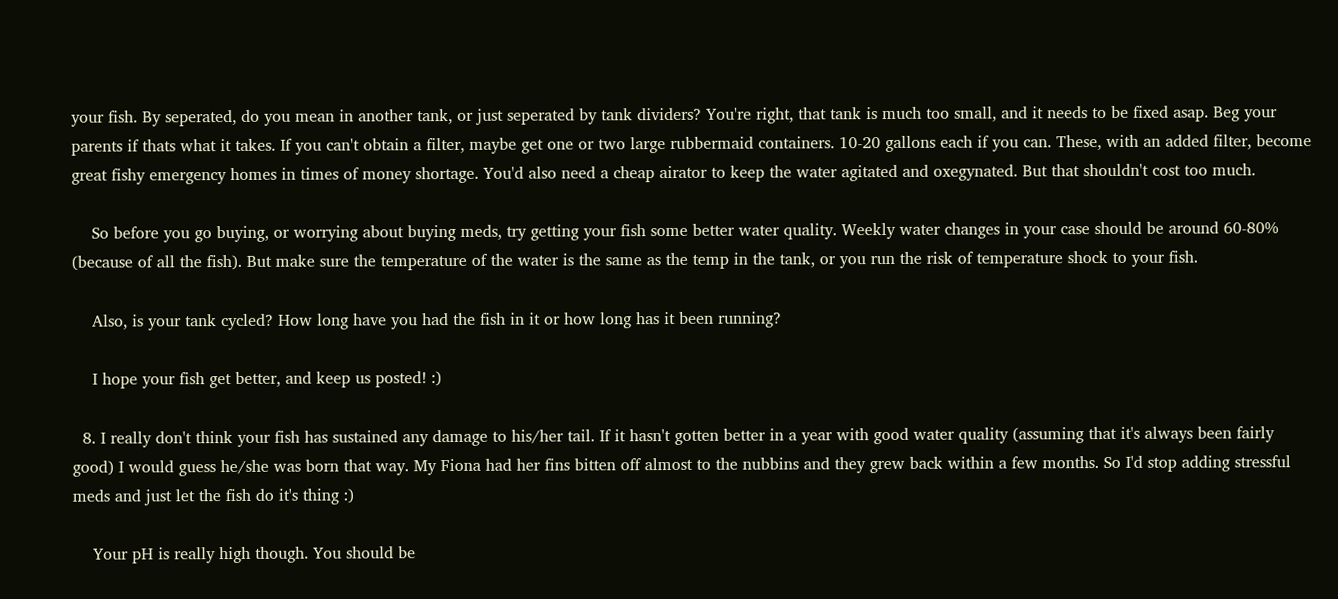your fish. By seperated, do you mean in another tank, or just seperated by tank dividers? You're right, that tank is much too small, and it needs to be fixed asap. Beg your parents if thats what it takes. If you can't obtain a filter, maybe get one or two large rubbermaid containers. 10-20 gallons each if you can. These, with an added filter, become great fishy emergency homes in times of money shortage. You'd also need a cheap airator to keep the water agitated and oxegynated. But that shouldn't cost too much.

    So before you go buying, or worrying about buying meds, try getting your fish some better water quality. Weekly water changes in your case should be around 60-80% (because of all the fish). But make sure the temperature of the water is the same as the temp in the tank, or you run the risk of temperature shock to your fish.

    Also, is your tank cycled? How long have you had the fish in it or how long has it been running?

    I hope your fish get better, and keep us posted! :)

  8. I really don't think your fish has sustained any damage to his/her tail. If it hasn't gotten better in a year with good water quality (assuming that it's always been fairly good) I would guess he/she was born that way. My Fiona had her fins bitten off almost to the nubbins and they grew back within a few months. So I'd stop adding stressful meds and just let the fish do it's thing :)

    Your pH is really high though. You should be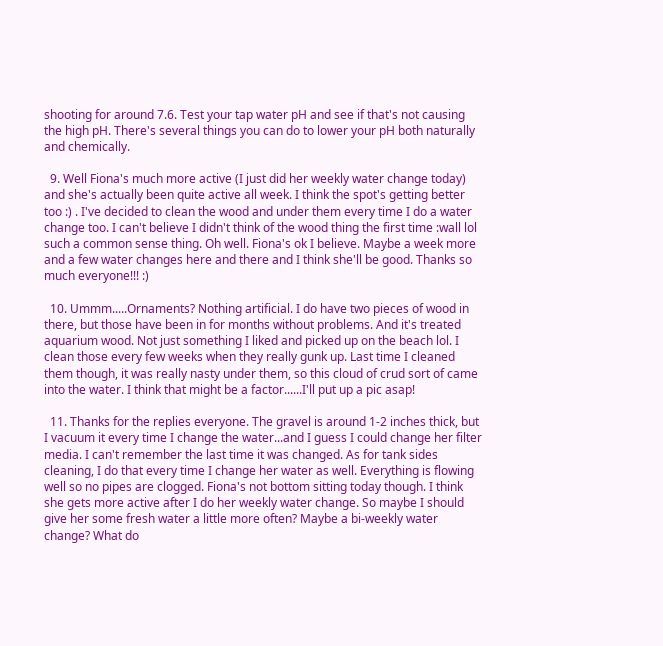shooting for around 7.6. Test your tap water pH and see if that's not causing the high pH. There's several things you can do to lower your pH both naturally and chemically.

  9. Well Fiona's much more active (I just did her weekly water change today) and she's actually been quite active all week. I think the spot's getting better too :) . I've decided to clean the wood and under them every time I do a water change too. I can't believe I didn't think of the wood thing the first time :wall lol such a common sense thing. Oh well. Fiona's ok I believe. Maybe a week more and a few water changes here and there and I think she'll be good. Thanks so much everyone!!! :)

  10. Ummm.....Ornaments? Nothing artificial. I do have two pieces of wood in there, but those have been in for months without problems. And it's treated aquarium wood. Not just something I liked and picked up on the beach lol. I clean those every few weeks when they really gunk up. Last time I cleaned them though, it was really nasty under them, so this cloud of crud sort of came into the water. I think that might be a factor......I'll put up a pic asap!

  11. Thanks for the replies everyone. The gravel is around 1-2 inches thick, but I vacuum it every time I change the water...and I guess I could change her filter media. I can't remember the last time it was changed. As for tank sides cleaning, I do that every time I change her water as well. Everything is flowing well so no pipes are clogged. Fiona's not bottom sitting today though. I think she gets more active after I do her weekly water change. So maybe I should give her some fresh water a little more often? Maybe a bi-weekly water change? What do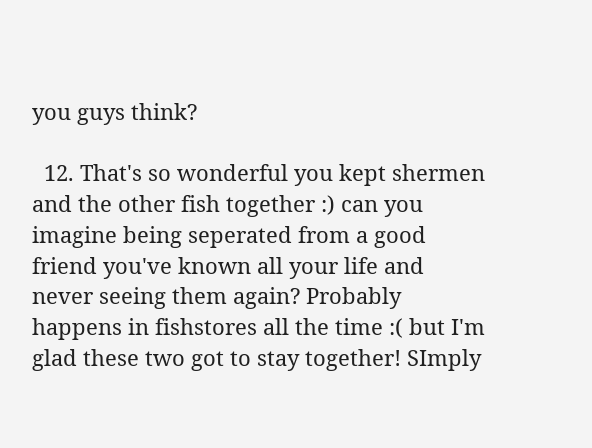you guys think?

  12. That's so wonderful you kept shermen and the other fish together :) can you imagine being seperated from a good friend you've known all your life and never seeing them again? Probably happens in fishstores all the time :( but I'm glad these two got to stay together! SImply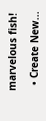marvelous fish!

  • Create New...